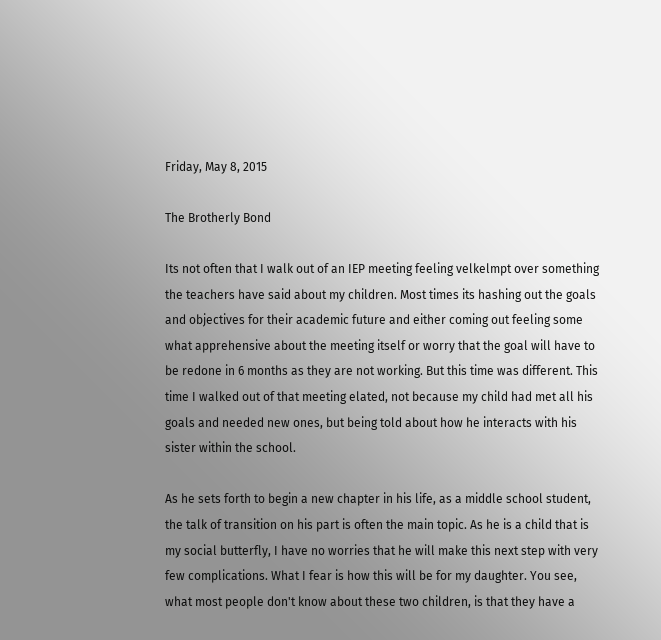Friday, May 8, 2015

The Brotherly Bond

Its not often that I walk out of an IEP meeting feeling velkelmpt over something the teachers have said about my children. Most times its hashing out the goals and objectives for their academic future and either coming out feeling some what apprehensive about the meeting itself or worry that the goal will have to be redone in 6 months as they are not working. But this time was different. This time I walked out of that meeting elated, not because my child had met all his goals and needed new ones, but being told about how he interacts with his sister within the school.

As he sets forth to begin a new chapter in his life, as a middle school student, the talk of transition on his part is often the main topic. As he is a child that is my social butterfly, I have no worries that he will make this next step with very few complications. What I fear is how this will be for my daughter. You see, what most people don't know about these two children, is that they have a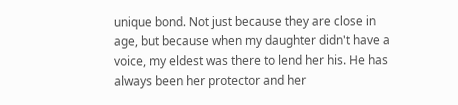unique bond. Not just because they are close in age, but because when my daughter didn't have a voice, my eldest was there to lend her his. He has always been her protector and her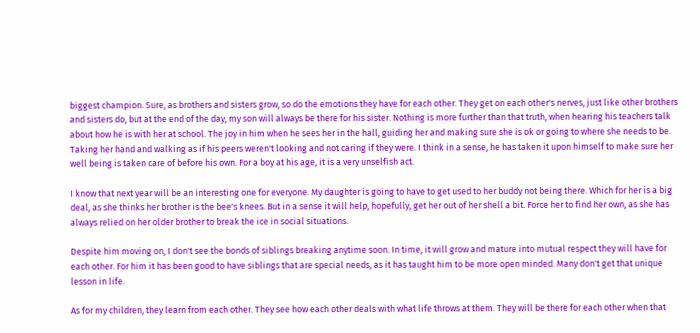biggest champion. Sure, as brothers and sisters grow, so do the emotions they have for each other. They get on each other's nerves, just like other brothers and sisters do, but at the end of the day, my son will always be there for his sister. Nothing is more further than that truth, when hearing his teachers talk about how he is with her at school. The joy in him when he sees her in the hall, guiding her and making sure she is ok or going to where she needs to be. Taking her hand and walking as if his peers weren't looking and not caring if they were. I think in a sense, he has taken it upon himself to make sure her well being is taken care of before his own. For a boy at his age, it is a very unselfish act.

I know that next year will be an interesting one for everyone. My daughter is going to have to get used to her buddy not being there. Which for her is a big deal, as she thinks her brother is the bee's knees. But in a sense it will help, hopefully, get her out of her shell a bit. Force her to find her own, as she has always relied on her older brother to break the ice in social situations.

Despite him moving on, I don't see the bonds of siblings breaking anytime soon. In time, it will grow and mature into mutual respect they will have for each other. For him it has been good to have siblings that are special needs, as it has taught him to be more open minded. Many don't get that unique lesson in life.

As for my children, they learn from each other. They see how each other deals with what life throws at them. They will be there for each other when that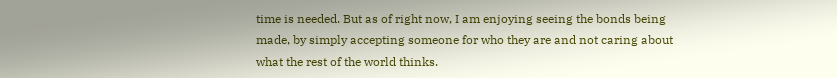time is needed. But as of right now, I am enjoying seeing the bonds being made, by simply accepting someone for who they are and not caring about what the rest of the world thinks.